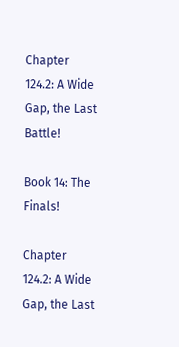Chapter 124.2: A Wide Gap, the Last Battle!

Book 14: The Finals!

Chapter 124.2: A Wide Gap, the Last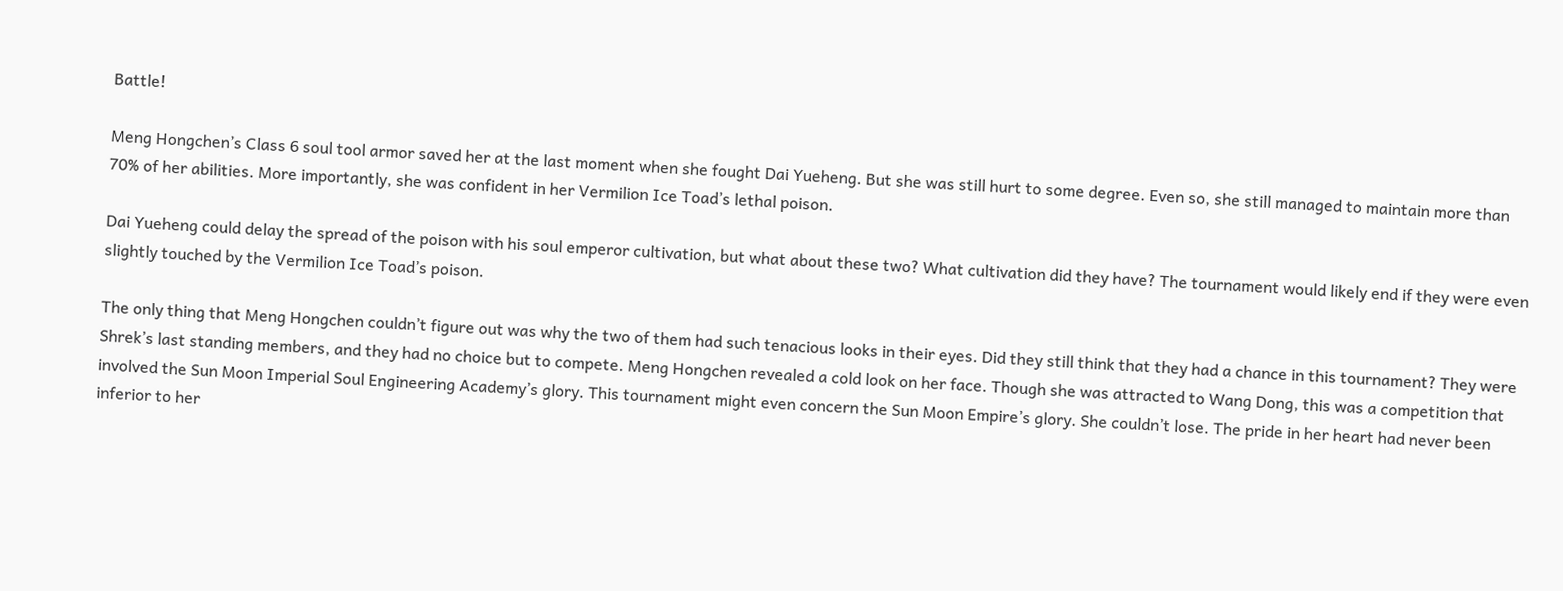Battle!

Meng Hongchen’s Class 6 soul tool armor saved her at the last moment when she fought Dai Yueheng. But she was still hurt to some degree. Even so, she still managed to maintain more than 70% of her abilities. More importantly, she was confident in her Vermilion Ice Toad’s lethal poison.

Dai Yueheng could delay the spread of the poison with his soul emperor cultivation, but what about these two? What cultivation did they have? The tournament would likely end if they were even slightly touched by the Vermilion Ice Toad’s poison.

The only thing that Meng Hongchen couldn’t figure out was why the two of them had such tenacious looks in their eyes. Did they still think that they had a chance in this tournament? They were Shrek’s last standing members, and they had no choice but to compete. Meng Hongchen revealed a cold look on her face. Though she was attracted to Wang Dong, this was a competition that involved the Sun Moon Imperial Soul Engineering Academy’s glory. This tournament might even concern the Sun Moon Empire’s glory. She couldn’t lose. The pride in her heart had never been inferior to her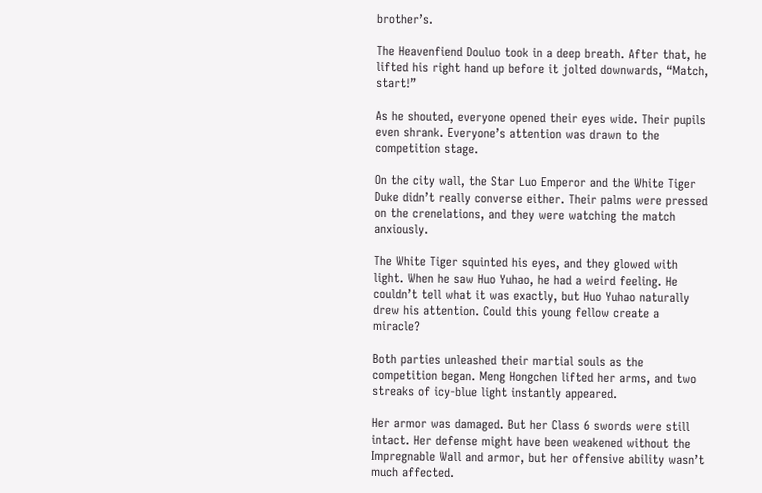brother’s.

The Heavenfiend Douluo took in a deep breath. After that, he lifted his right hand up before it jolted downwards, “Match, start!”

As he shouted, everyone opened their eyes wide. Their pupils even shrank. Everyone’s attention was drawn to the competition stage.

On the city wall, the Star Luo Emperor and the White Tiger Duke didn’t really converse either. Their palms were pressed on the crenelations, and they were watching the match anxiously.

The White Tiger squinted his eyes, and they glowed with light. When he saw Huo Yuhao, he had a weird feeling. He couldn’t tell what it was exactly, but Huo Yuhao naturally drew his attention. Could this young fellow create a miracle?

Both parties unleashed their martial souls as the competition began. Meng Hongchen lifted her arms, and two streaks of icy-blue light instantly appeared.

Her armor was damaged. But her Class 6 swords were still intact. Her defense might have been weakened without the Impregnable Wall and armor, but her offensive ability wasn’t much affected.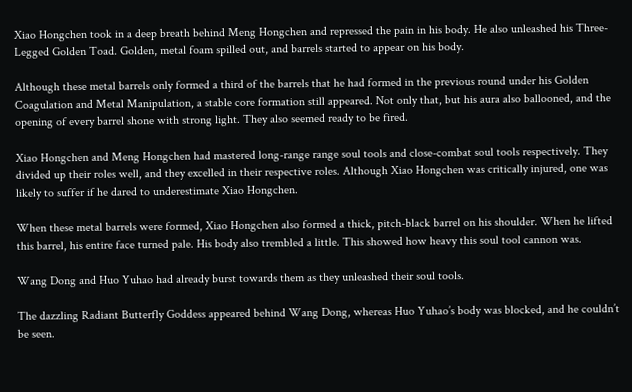Xiao Hongchen took in a deep breath behind Meng Hongchen and repressed the pain in his body. He also unleashed his Three-Legged Golden Toad. Golden, metal foam spilled out, and barrels started to appear on his body.

Although these metal barrels only formed a third of the barrels that he had formed in the previous round under his Golden Coagulation and Metal Manipulation, a stable core formation still appeared. Not only that, but his aura also ballooned, and the opening of every barrel shone with strong light. They also seemed ready to be fired.

Xiao Hongchen and Meng Hongchen had mastered long-range range soul tools and close-combat soul tools respectively. They divided up their roles well, and they excelled in their respective roles. Although Xiao Hongchen was critically injured, one was likely to suffer if he dared to underestimate Xiao Hongchen.

When these metal barrels were formed, Xiao Hongchen also formed a thick, pitch-black barrel on his shoulder. When he lifted this barrel, his entire face turned pale. His body also trembled a little. This showed how heavy this soul tool cannon was.

Wang Dong and Huo Yuhao had already burst towards them as they unleashed their soul tools.

The dazzling Radiant Butterfly Goddess appeared behind Wang Dong, whereas Huo Yuhao’s body was blocked, and he couldn’t be seen.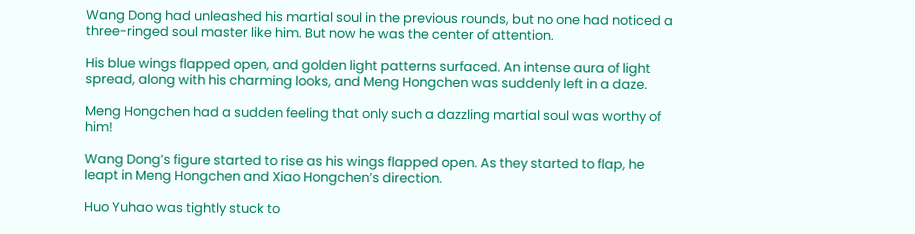Wang Dong had unleashed his martial soul in the previous rounds, but no one had noticed a three-ringed soul master like him. But now he was the center of attention.

His blue wings flapped open, and golden light patterns surfaced. An intense aura of light spread, along with his charming looks, and Meng Hongchen was suddenly left in a daze.

Meng Hongchen had a sudden feeling that only such a dazzling martial soul was worthy of him!

Wang Dong’s figure started to rise as his wings flapped open. As they started to flap, he leapt in Meng Hongchen and Xiao Hongchen’s direction.

Huo Yuhao was tightly stuck to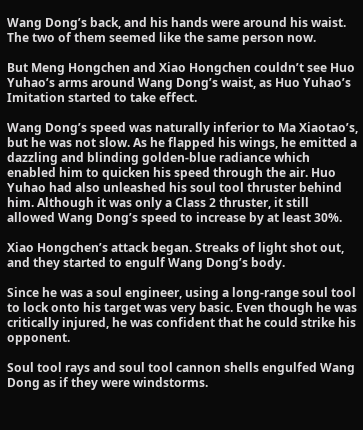Wang Dong’s back, and his hands were around his waist. The two of them seemed like the same person now.

But Meng Hongchen and Xiao Hongchen couldn’t see Huo Yuhao’s arms around Wang Dong’s waist, as Huo Yuhao’s Imitation started to take effect.

Wang Dong’s speed was naturally inferior to Ma Xiaotao’s, but he was not slow. As he flapped his wings, he emitted a dazzling and blinding golden-blue radiance which enabled him to quicken his speed through the air. Huo Yuhao had also unleashed his soul tool thruster behind him. Although it was only a Class 2 thruster, it still allowed Wang Dong’s speed to increase by at least 30%.

Xiao Hongchen’s attack began. Streaks of light shot out, and they started to engulf Wang Dong’s body.

Since he was a soul engineer, using a long-range soul tool to lock onto his target was very basic. Even though he was critically injured, he was confident that he could strike his opponent.

Soul tool rays and soul tool cannon shells engulfed Wang Dong as if they were windstorms.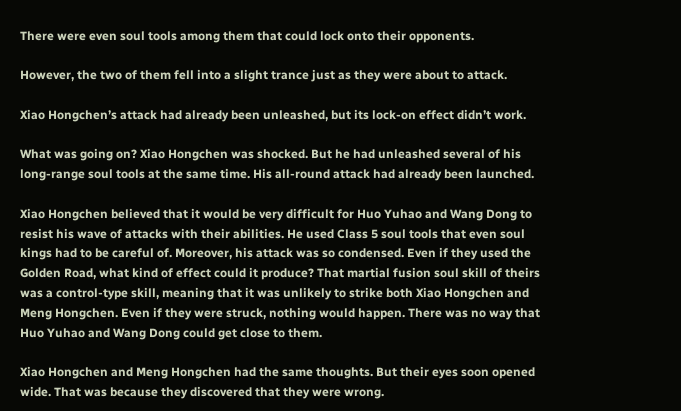There were even soul tools among them that could lock onto their opponents.

However, the two of them fell into a slight trance just as they were about to attack.

Xiao Hongchen’s attack had already been unleashed, but its lock-on effect didn’t work.

What was going on? Xiao Hongchen was shocked. But he had unleashed several of his long-range soul tools at the same time. His all-round attack had already been launched.

Xiao Hongchen believed that it would be very difficult for Huo Yuhao and Wang Dong to resist his wave of attacks with their abilities. He used Class 5 soul tools that even soul kings had to be careful of. Moreover, his attack was so condensed. Even if they used the Golden Road, what kind of effect could it produce? That martial fusion soul skill of theirs was a control-type skill, meaning that it was unlikely to strike both Xiao Hongchen and Meng Hongchen. Even if they were struck, nothing would happen. There was no way that Huo Yuhao and Wang Dong could get close to them.

Xiao Hongchen and Meng Hongchen had the same thoughts. But their eyes soon opened wide. That was because they discovered that they were wrong.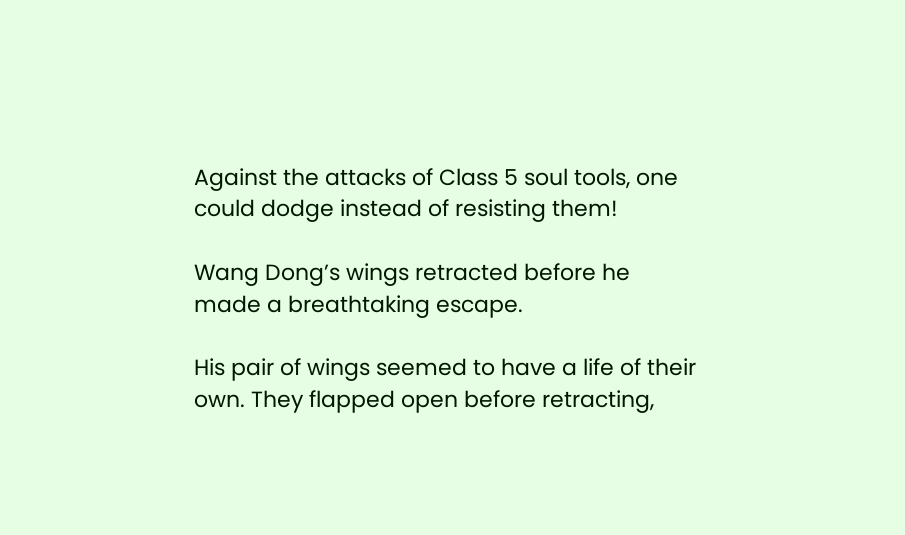Against the attacks of Class 5 soul tools, one could dodge instead of resisting them!

Wang Dong’s wings retracted before he made a breathtaking escape.

His pair of wings seemed to have a life of their own. They flapped open before retracting,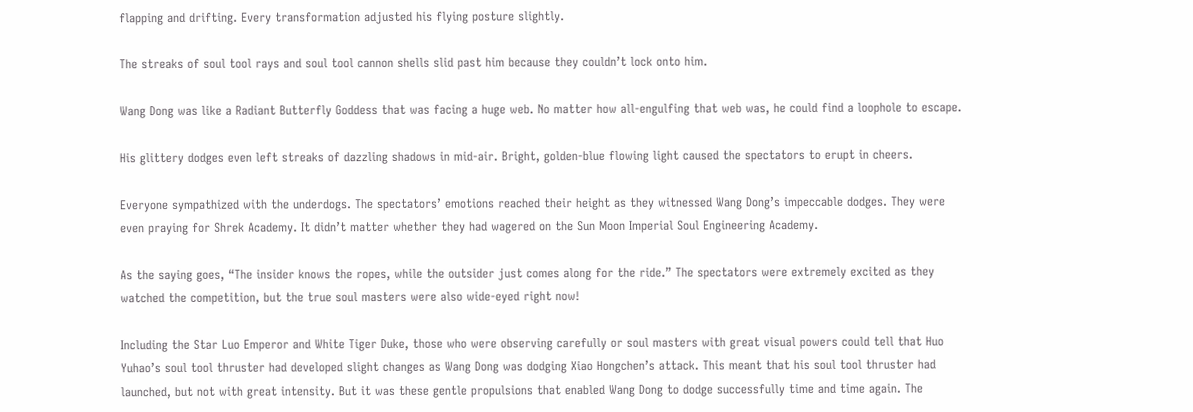flapping and drifting. Every transformation adjusted his flying posture slightly.

The streaks of soul tool rays and soul tool cannon shells slid past him because they couldn’t lock onto him.

Wang Dong was like a Radiant Butterfly Goddess that was facing a huge web. No matter how all-engulfing that web was, he could find a loophole to escape.

His glittery dodges even left streaks of dazzling shadows in mid-air. Bright, golden-blue flowing light caused the spectators to erupt in cheers.

Everyone sympathized with the underdogs. The spectators’ emotions reached their height as they witnessed Wang Dong’s impeccable dodges. They were even praying for Shrek Academy. It didn’t matter whether they had wagered on the Sun Moon Imperial Soul Engineering Academy.

As the saying goes, “The insider knows the ropes, while the outsider just comes along for the ride.” The spectators were extremely excited as they watched the competition, but the true soul masters were also wide-eyed right now!

Including the Star Luo Emperor and White Tiger Duke, those who were observing carefully or soul masters with great visual powers could tell that Huo Yuhao’s soul tool thruster had developed slight changes as Wang Dong was dodging Xiao Hongchen’s attack. This meant that his soul tool thruster had launched, but not with great intensity. But it was these gentle propulsions that enabled Wang Dong to dodge successfully time and time again. The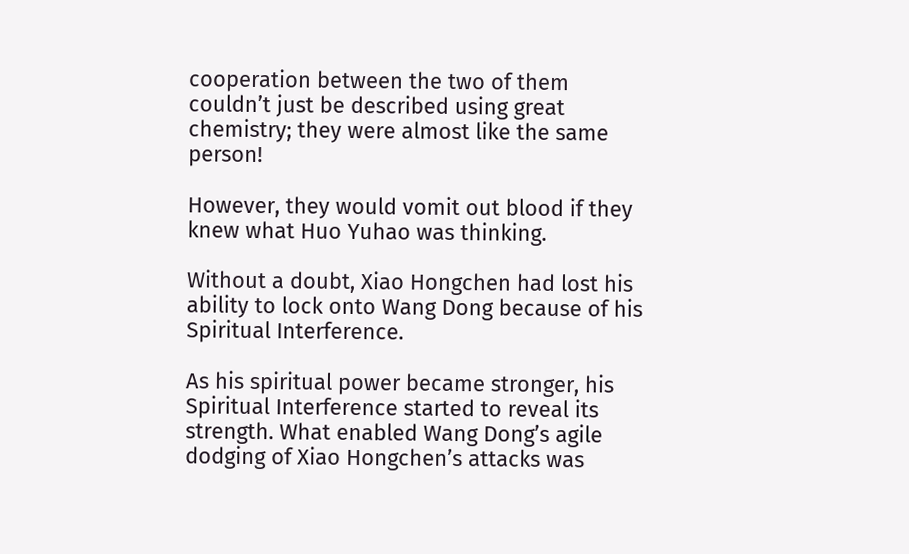cooperation between the two of them couldn’t just be described using great chemistry; they were almost like the same person!

However, they would vomit out blood if they knew what Huo Yuhao was thinking.

Without a doubt, Xiao Hongchen had lost his ability to lock onto Wang Dong because of his Spiritual Interference.

As his spiritual power became stronger, his Spiritual Interference started to reveal its strength. What enabled Wang Dong’s agile dodging of Xiao Hongchen’s attacks was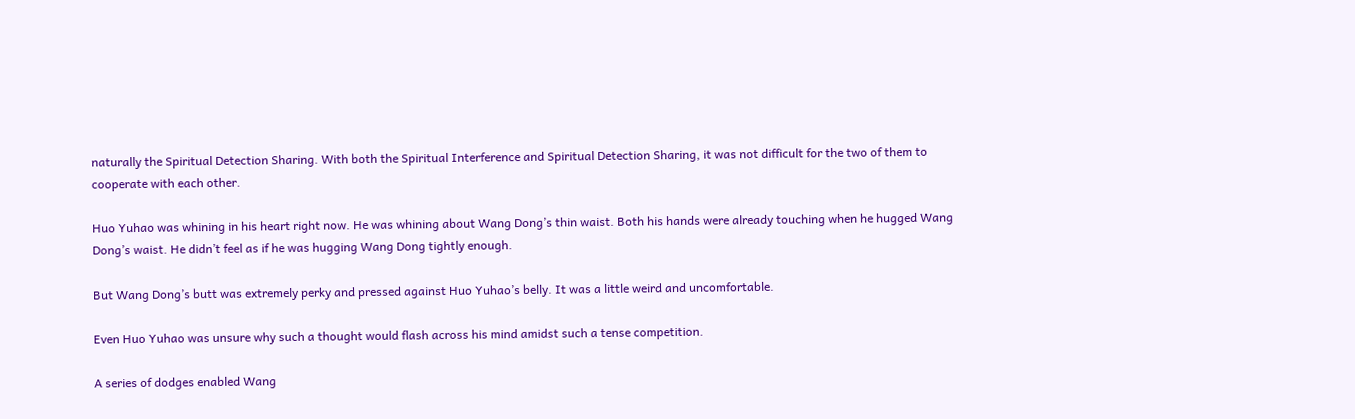naturally the Spiritual Detection Sharing. With both the Spiritual Interference and Spiritual Detection Sharing, it was not difficult for the two of them to cooperate with each other.

Huo Yuhao was whining in his heart right now. He was whining about Wang Dong’s thin waist. Both his hands were already touching when he hugged Wang Dong’s waist. He didn’t feel as if he was hugging Wang Dong tightly enough.

But Wang Dong’s butt was extremely perky and pressed against Huo Yuhao’s belly. It was a little weird and uncomfortable.

Even Huo Yuhao was unsure why such a thought would flash across his mind amidst such a tense competition.

A series of dodges enabled Wang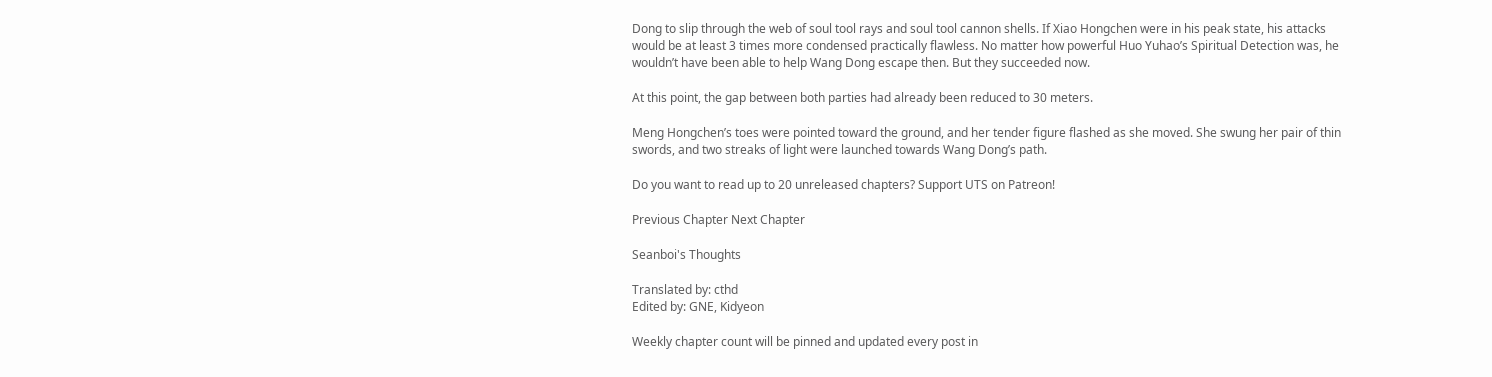Dong to slip through the web of soul tool rays and soul tool cannon shells. If Xiao Hongchen were in his peak state, his attacks would be at least 3 times more condensed practically flawless. No matter how powerful Huo Yuhao’s Spiritual Detection was, he wouldn’t have been able to help Wang Dong escape then. But they succeeded now.

At this point, the gap between both parties had already been reduced to 30 meters.

Meng Hongchen’s toes were pointed toward the ground, and her tender figure flashed as she moved. She swung her pair of thin swords, and two streaks of light were launched towards Wang Dong’s path.

Do you want to read up to 20 unreleased chapters? Support UTS on Patreon!

Previous Chapter Next Chapter

Seanboi's Thoughts

Translated by: cthd
Edited by: GNE, Kidyeon

Weekly chapter count will be pinned and updated every post in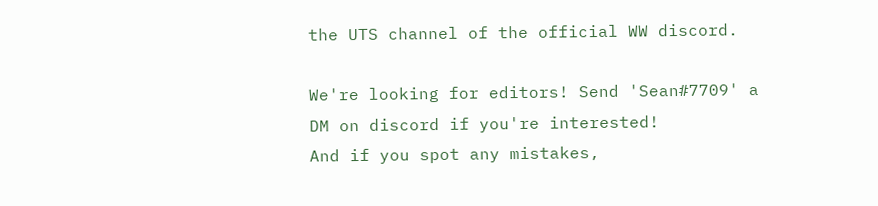the UTS channel of the official WW discord.

We're looking for editors! Send 'Sean#7709' a DM on discord if you're interested!
And if you spot any mistakes,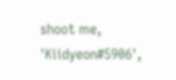shoot me, 'Kiidyeon#5906',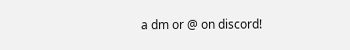a dm or @ on discord!